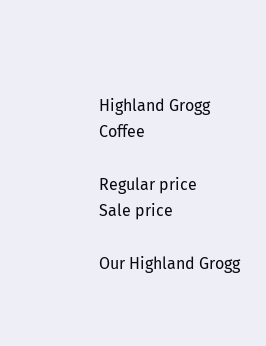Highland Grogg Coffee

Regular price
Sale price

Our Highland Grogg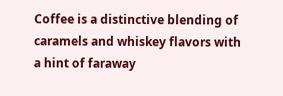Coffee is a distinctive blending of caramels and whiskey flavors with a hint of faraway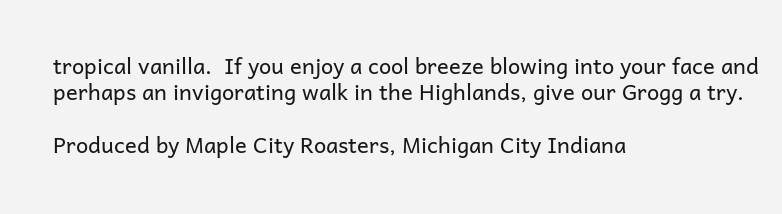tropical vanilla.  If you enjoy a cool breeze blowing into your face and perhaps an invigorating walk in the Highlands, give our Grogg a try.

Produced by Maple City Roasters, Michigan City Indiana